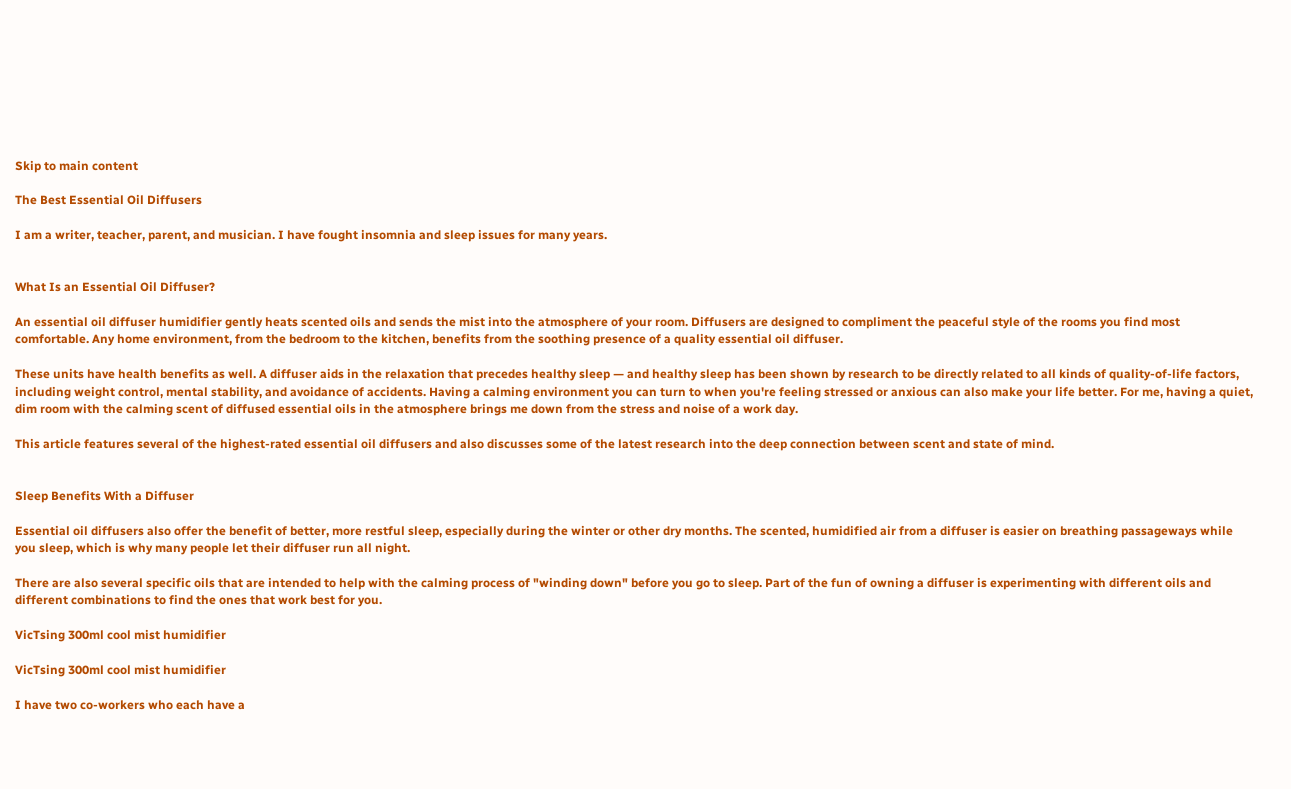Skip to main content

The Best Essential Oil Diffusers

I am a writer, teacher, parent, and musician. I have fought insomnia and sleep issues for many years.


What Is an Essential Oil Diffuser?

An essential oil diffuser humidifier gently heats scented oils and sends the mist into the atmosphere of your room. Diffusers are designed to compliment the peaceful style of the rooms you find most comfortable. Any home environment, from the bedroom to the kitchen, benefits from the soothing presence of a quality essential oil diffuser.

These units have health benefits as well. A diffuser aids in the relaxation that precedes healthy sleep — and healthy sleep has been shown by research to be directly related to all kinds of quality-of-life factors, including weight control, mental stability, and avoidance of accidents. Having a calming environment you can turn to when you're feeling stressed or anxious can also make your life better. For me, having a quiet, dim room with the calming scent of diffused essential oils in the atmosphere brings me down from the stress and noise of a work day.

This article features several of the highest-rated essential oil diffusers and also discusses some of the latest research into the deep connection between scent and state of mind.


Sleep Benefits With a Diffuser

Essential oil diffusers also offer the benefit of better, more restful sleep, especially during the winter or other dry months. The scented, humidified air from a diffuser is easier on breathing passageways while you sleep, which is why many people let their diffuser run all night.

There are also several specific oils that are intended to help with the calming process of "winding down" before you go to sleep. Part of the fun of owning a diffuser is experimenting with different oils and different combinations to find the ones that work best for you.

VicTsing 300ml cool mist humidifier

VicTsing 300ml cool mist humidifier

I have two co-workers who each have a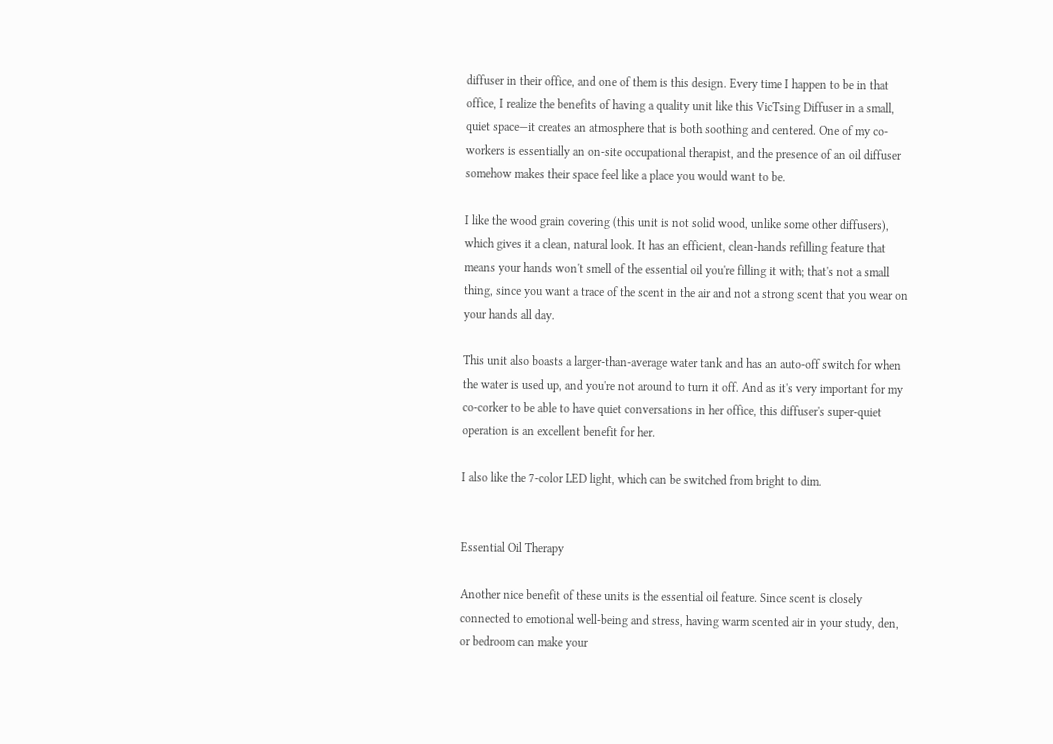diffuser in their office, and one of them is this design. Every time I happen to be in that office, I realize the benefits of having a quality unit like this VicTsing Diffuser in a small, quiet space—it creates an atmosphere that is both soothing and centered. One of my co-workers is essentially an on-site occupational therapist, and the presence of an oil diffuser somehow makes their space feel like a place you would want to be.

I like the wood grain covering (this unit is not solid wood, unlike some other diffusers), which gives it a clean, natural look. It has an efficient, clean-hands refilling feature that means your hands won't smell of the essential oil you're filling it with; that's not a small thing, since you want a trace of the scent in the air and not a strong scent that you wear on your hands all day.

This unit also boasts a larger-than-average water tank and has an auto-off switch for when the water is used up, and you're not around to turn it off. And as it's very important for my co-corker to be able to have quiet conversations in her office, this diffuser's super-quiet operation is an excellent benefit for her.

I also like the 7-color LED light, which can be switched from bright to dim.


Essential Oil Therapy

Another nice benefit of these units is the essential oil feature. Since scent is closely connected to emotional well-being and stress, having warm scented air in your study, den, or bedroom can make your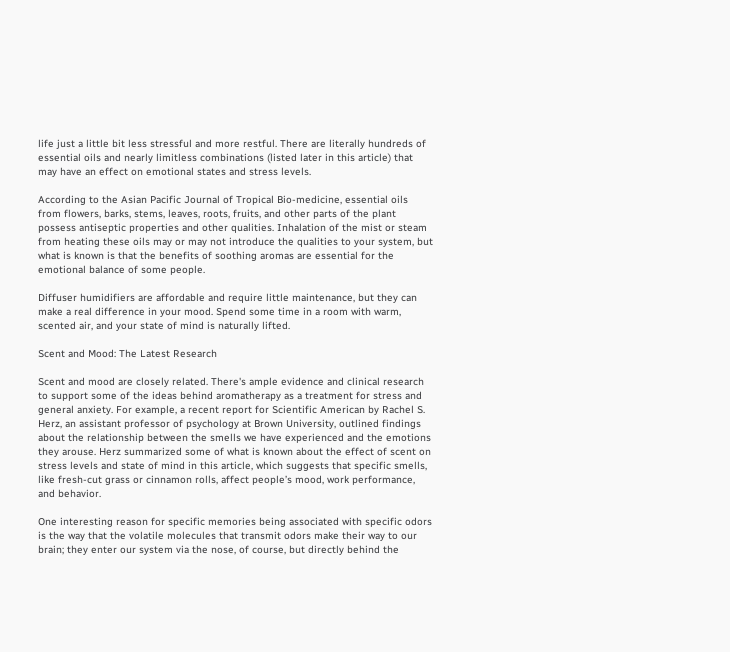life just a little bit less stressful and more restful. There are literally hundreds of essential oils and nearly limitless combinations (listed later in this article) that may have an effect on emotional states and stress levels.

According to the Asian Pacific Journal of Tropical Bio-medicine, essential oils from flowers, barks, stems, leaves, roots, fruits, and other parts of the plant possess antiseptic properties and other qualities. Inhalation of the mist or steam from heating these oils may or may not introduce the qualities to your system, but what is known is that the benefits of soothing aromas are essential for the emotional balance of some people.

Diffuser humidifiers are affordable and require little maintenance, but they can make a real difference in your mood. Spend some time in a room with warm, scented air, and your state of mind is naturally lifted.

Scent and Mood: The Latest Research

Scent and mood are closely related. There's ample evidence and clinical research to support some of the ideas behind aromatherapy as a treatment for stress and general anxiety. For example, a recent report for Scientific American by Rachel S. Herz, an assistant professor of psychology at Brown University, outlined findings about the relationship between the smells we have experienced and the emotions they arouse. Herz summarized some of what is known about the effect of scent on stress levels and state of mind in this article, which suggests that specific smells, like fresh-cut grass or cinnamon rolls, affect people’s mood, work performance, and behavior.

One interesting reason for specific memories being associated with specific odors is the way that the volatile molecules that transmit odors make their way to our brain; they enter our system via the nose, of course, but directly behind the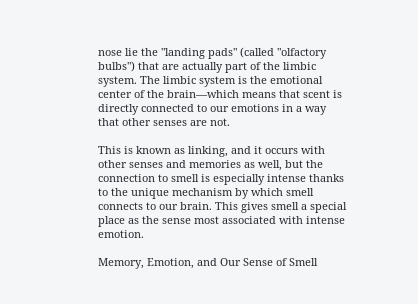nose lie the "landing pads" (called "olfactory bulbs") that are actually part of the limbic system. The limbic system is the emotional center of the brain—which means that scent is directly connected to our emotions in a way that other senses are not.

This is known as linking, and it occurs with other senses and memories as well, but the connection to smell is especially intense thanks to the unique mechanism by which smell connects to our brain. This gives smell a special place as the sense most associated with intense emotion.

Memory, Emotion, and Our Sense of Smell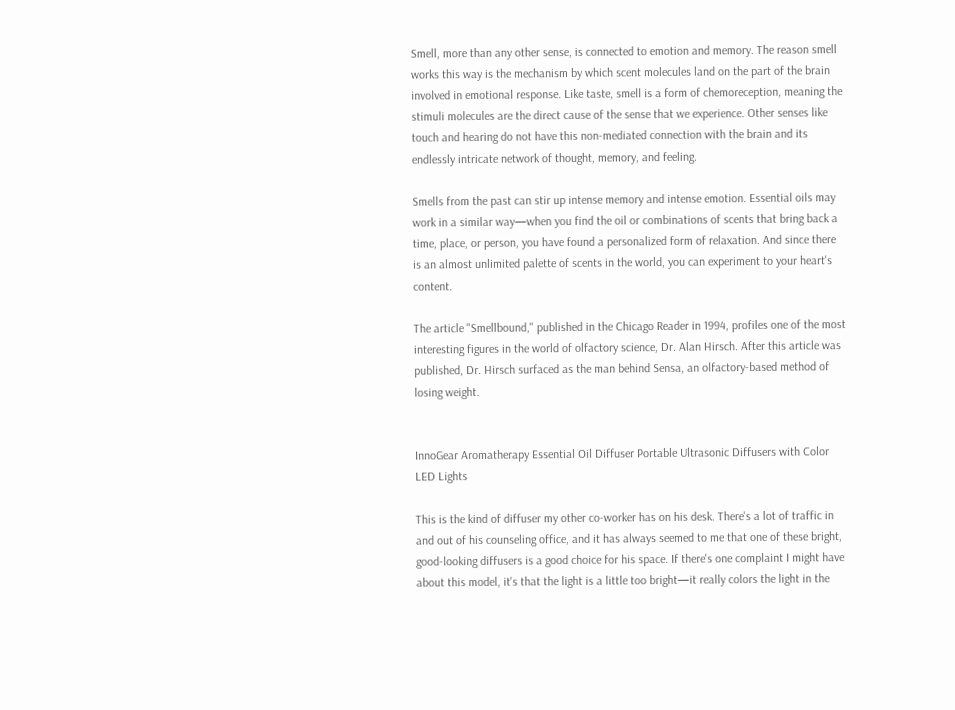Smell, more than any other sense, is connected to emotion and memory. The reason smell works this way is the mechanism by which scent molecules land on the part of the brain involved in emotional response. Like taste, smell is a form of chemoreception, meaning the stimuli molecules are the direct cause of the sense that we experience. Other senses like touch and hearing do not have this non-mediated connection with the brain and its endlessly intricate network of thought, memory, and feeling.

Smells from the past can stir up intense memory and intense emotion. Essential oils may work in a similar way—when you find the oil or combinations of scents that bring back a time, place, or person, you have found a personalized form of relaxation. And since there is an almost unlimited palette of scents in the world, you can experiment to your heart's content.

The article "Smellbound," published in the Chicago Reader in 1994, profiles one of the most interesting figures in the world of olfactory science, Dr. Alan Hirsch. After this article was published, Dr. Hirsch surfaced as the man behind Sensa, an olfactory-based method of losing weight.


InnoGear Aromatherapy Essential Oil Diffuser Portable Ultrasonic Diffusers with Color LED Lights

This is the kind of diffuser my other co-worker has on his desk. There's a lot of traffic in and out of his counseling office, and it has always seemed to me that one of these bright, good-looking diffusers is a good choice for his space. If there's one complaint I might have about this model, it's that the light is a little too bright—it really colors the light in the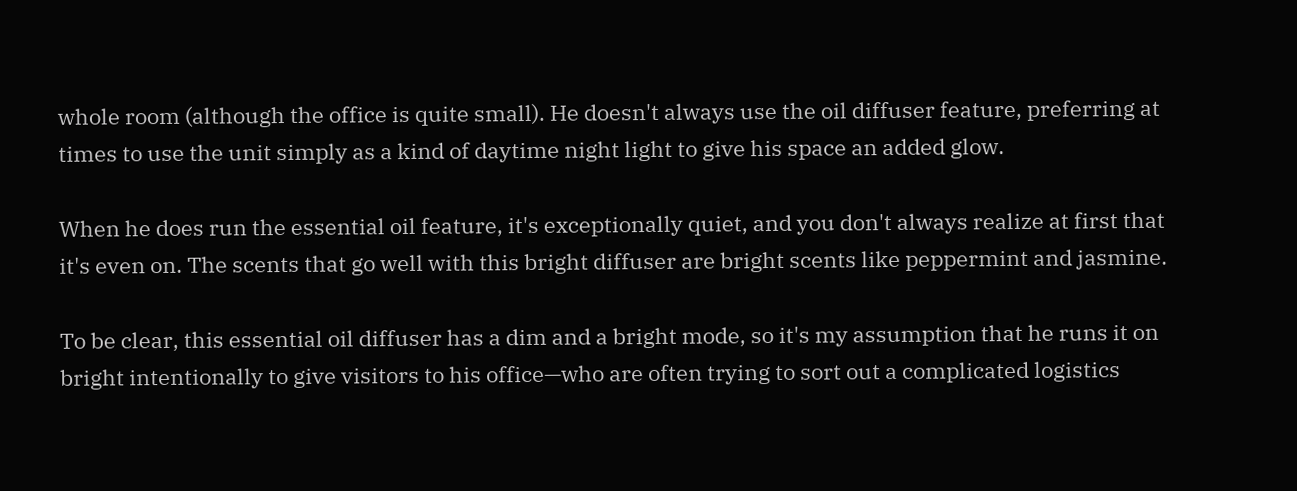whole room (although the office is quite small). He doesn't always use the oil diffuser feature, preferring at times to use the unit simply as a kind of daytime night light to give his space an added glow.

When he does run the essential oil feature, it's exceptionally quiet, and you don't always realize at first that it's even on. The scents that go well with this bright diffuser are bright scents like peppermint and jasmine.

To be clear, this essential oil diffuser has a dim and a bright mode, so it's my assumption that he runs it on bright intentionally to give visitors to his office—who are often trying to sort out a complicated logistics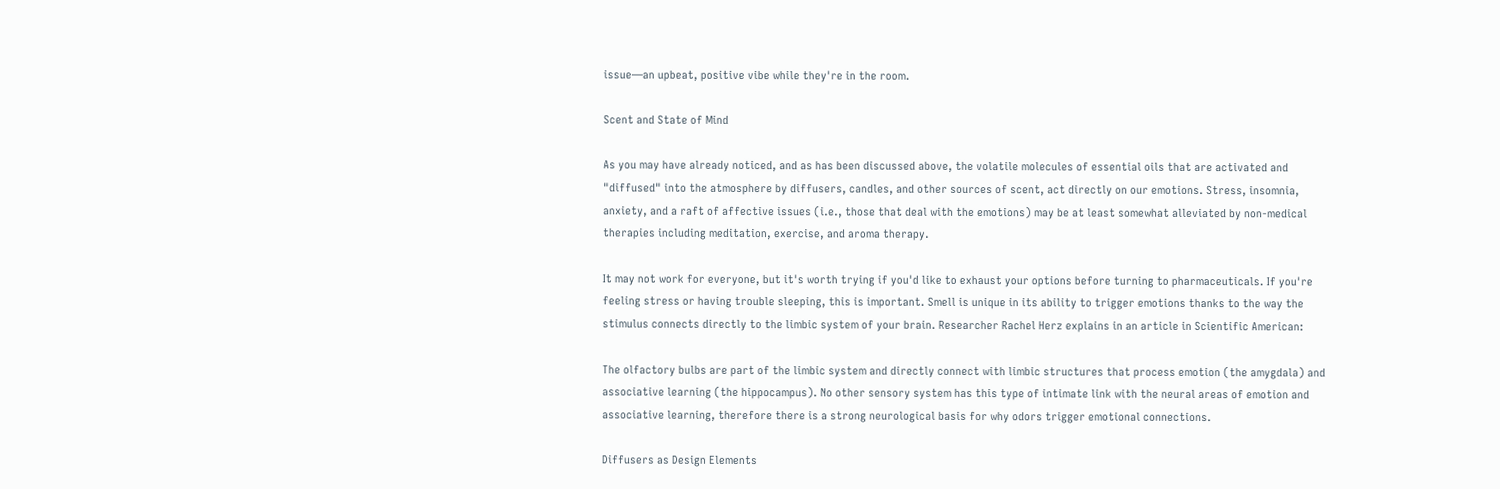issue—an upbeat, positive vibe while they're in the room.

Scent and State of Mind

As you may have already noticed, and as has been discussed above, the volatile molecules of essential oils that are activated and "diffused" into the atmosphere by diffusers, candles, and other sources of scent, act directly on our emotions. Stress, insomnia, anxiety, and a raft of affective issues (i.e., those that deal with the emotions) may be at least somewhat alleviated by non-medical therapies including meditation, exercise, and aroma therapy.

It may not work for everyone, but it's worth trying if you'd like to exhaust your options before turning to pharmaceuticals. If you're feeling stress or having trouble sleeping, this is important. Smell is unique in its ability to trigger emotions thanks to the way the stimulus connects directly to the limbic system of your brain. Researcher Rachel Herz explains in an article in Scientific American:

The olfactory bulbs are part of the limbic system and directly connect with limbic structures that process emotion (the amygdala) and associative learning (the hippocampus). No other sensory system has this type of intimate link with the neural areas of emotion and associative learning, therefore there is a strong neurological basis for why odors trigger emotional connections.

Diffusers as Design Elements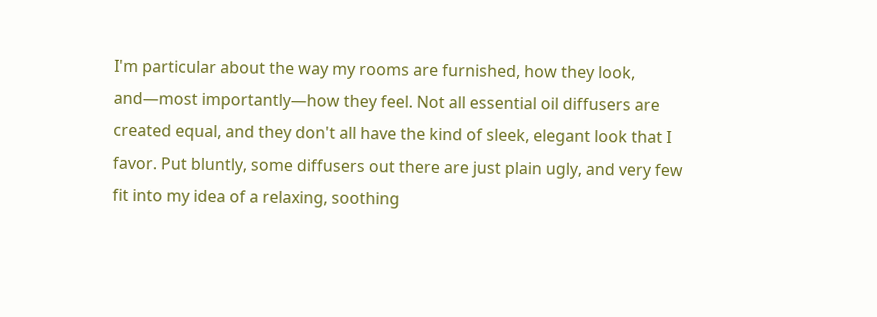I'm particular about the way my rooms are furnished, how they look, and—most importantly—how they feel. Not all essential oil diffusers are created equal, and they don't all have the kind of sleek, elegant look that I favor. Put bluntly, some diffusers out there are just plain ugly, and very few fit into my idea of a relaxing, soothing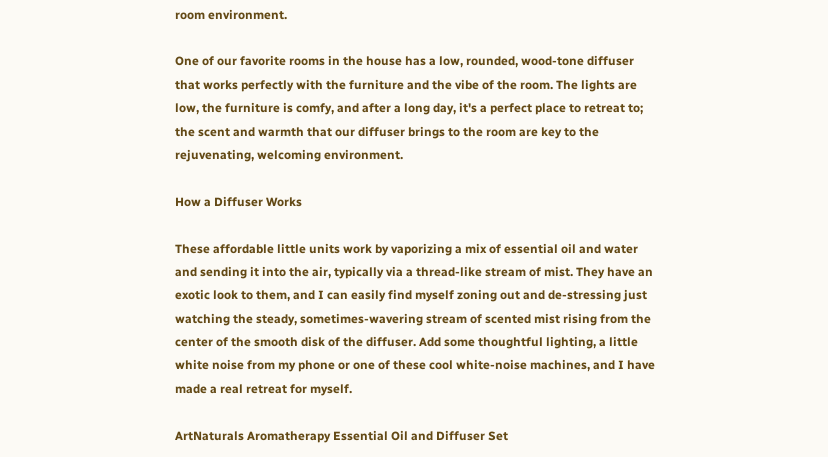room environment.

One of our favorite rooms in the house has a low, rounded, wood-tone diffuser that works perfectly with the furniture and the vibe of the room. The lights are low, the furniture is comfy, and after a long day, it's a perfect place to retreat to; the scent and warmth that our diffuser brings to the room are key to the rejuvenating, welcoming environment.

How a Diffuser Works

These affordable little units work by vaporizing a mix of essential oil and water and sending it into the air, typically via a thread-like stream of mist. They have an exotic look to them, and I can easily find myself zoning out and de-stressing just watching the steady, sometimes-wavering stream of scented mist rising from the center of the smooth disk of the diffuser. Add some thoughtful lighting, a little white noise from my phone or one of these cool white-noise machines, and I have made a real retreat for myself.

ArtNaturals Aromatherapy Essential Oil and Diffuser Set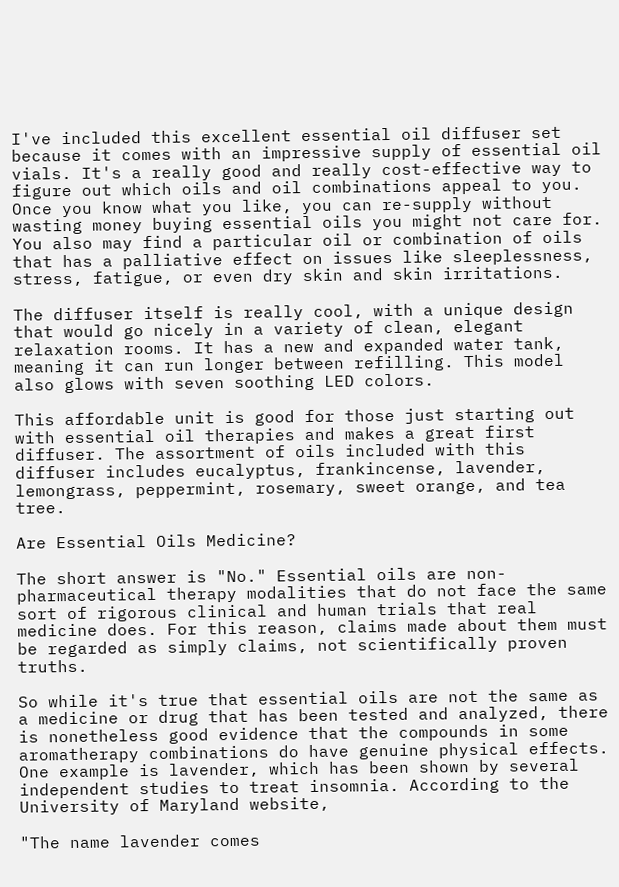I've included this excellent essential oil diffuser set because it comes with an impressive supply of essential oil vials. It's a really good and really cost-effective way to figure out which oils and oil combinations appeal to you. Once you know what you like, you can re-supply without wasting money buying essential oils you might not care for. You also may find a particular oil or combination of oils that has a palliative effect on issues like sleeplessness, stress, fatigue, or even dry skin and skin irritations.

The diffuser itself is really cool, with a unique design that would go nicely in a variety of clean, elegant relaxation rooms. It has a new and expanded water tank, meaning it can run longer between refilling. This model also glows with seven soothing LED colors.

This affordable unit is good for those just starting out with essential oil therapies and makes a great first diffuser. The assortment of oils included with this diffuser includes eucalyptus, frankincense, lavender, lemongrass, peppermint, rosemary, sweet orange, and tea tree.

Are Essential Oils Medicine?

The short answer is "No." Essential oils are non-pharmaceutical therapy modalities that do not face the same sort of rigorous clinical and human trials that real medicine does. For this reason, claims made about them must be regarded as simply claims, not scientifically proven truths.

So while it's true that essential oils are not the same as a medicine or drug that has been tested and analyzed, there is nonetheless good evidence that the compounds in some aromatherapy combinations do have genuine physical effects. One example is lavender, which has been shown by several independent studies to treat insomnia. According to the University of Maryland website,

"The name lavender comes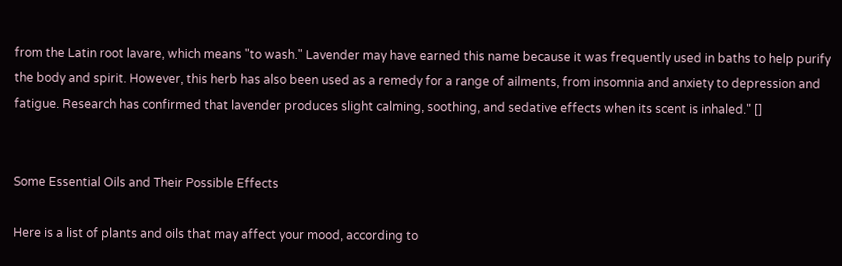from the Latin root lavare, which means "to wash." Lavender may have earned this name because it was frequently used in baths to help purify the body and spirit. However, this herb has also been used as a remedy for a range of ailments, from insomnia and anxiety to depression and fatigue. Research has confirmed that lavender produces slight calming, soothing, and sedative effects when its scent is inhaled." []


Some Essential Oils and Their Possible Effects

Here is a list of plants and oils that may affect your mood, according to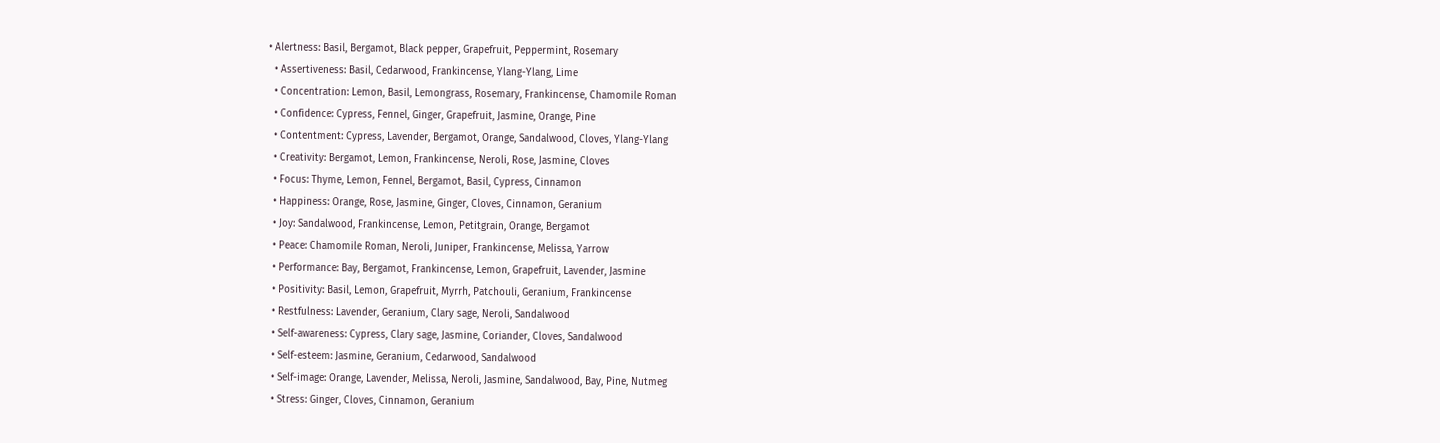• Alertness: Basil, Bergamot, Black pepper, Grapefruit, Peppermint, Rosemary
  • Assertiveness: Basil, Cedarwood, Frankincense, Ylang-Ylang, Lime
  • Concentration: Lemon, Basil, Lemongrass, Rosemary, Frankincense, Chamomile Roman
  • Confidence: Cypress, Fennel, Ginger, Grapefruit, Jasmine, Orange, Pine
  • Contentment: Cypress, Lavender, Bergamot, Orange, Sandalwood, Cloves, Ylang-Ylang
  • Creativity: Bergamot, Lemon, Frankincense, Neroli, Rose, Jasmine, Cloves
  • Focus: Thyme, Lemon, Fennel, Bergamot, Basil, Cypress, Cinnamon
  • Happiness: Orange, Rose, Jasmine, Ginger, Cloves, Cinnamon, Geranium
  • Joy: Sandalwood, Frankincense, Lemon, Petitgrain, Orange, Bergamot
  • Peace: Chamomile Roman, Neroli, Juniper, Frankincense, Melissa, Yarrow
  • Performance: Bay, Bergamot, Frankincense, Lemon, Grapefruit, Lavender, Jasmine
  • Positivity: Basil, Lemon, Grapefruit, Myrrh, Patchouli, Geranium, Frankincense
  • Restfulness: Lavender, Geranium, Clary sage, Neroli, Sandalwood
  • Self-awareness: Cypress, Clary sage, Jasmine, Coriander, Cloves, Sandalwood
  • Self-esteem: Jasmine, Geranium, Cedarwood, Sandalwood
  • Self-image: Orange, Lavender, Melissa, Neroli, Jasmine, Sandalwood, Bay, Pine, Nutmeg
  • Stress: Ginger, Cloves, Cinnamon, Geranium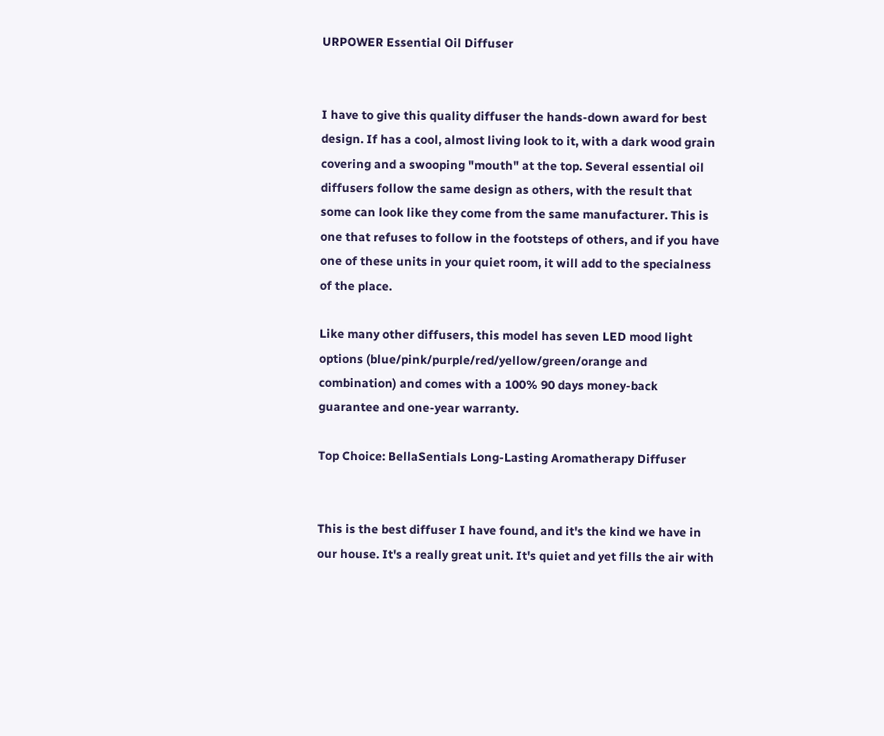URPOWER Essential Oil Diffuser


I have to give this quality diffuser the hands-down award for best design. If has a cool, almost living look to it, with a dark wood grain covering and a swooping "mouth" at the top. Several essential oil diffusers follow the same design as others, with the result that some can look like they come from the same manufacturer. This is one that refuses to follow in the footsteps of others, and if you have one of these units in your quiet room, it will add to the specialness of the place.

Like many other diffusers, this model has seven LED mood light options (blue/pink/purple/red/yellow/green/orange and combination) and comes with a 100% 90 days money-back guarantee and one-year warranty.

Top Choice: BellaSentials Long-Lasting Aromatherapy Diffuser


This is the best diffuser I have found, and it's the kind we have in our house. It's a really great unit. It's quiet and yet fills the air with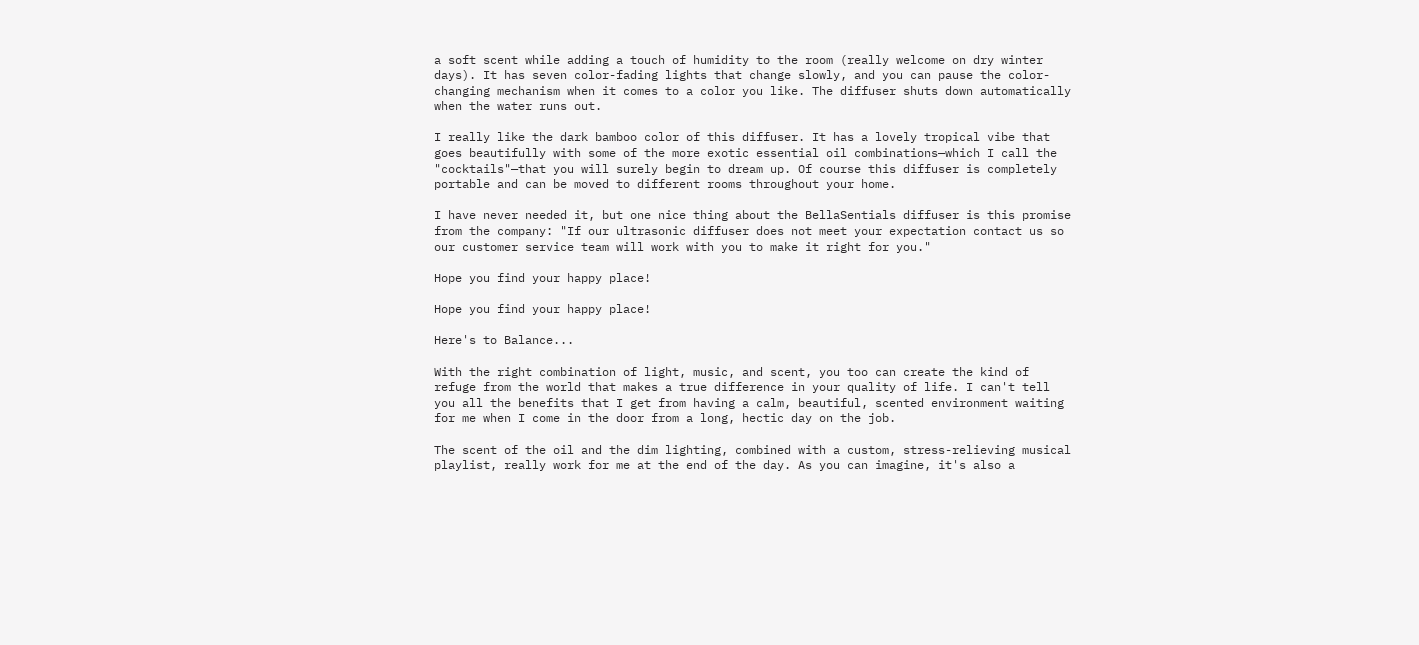a soft scent while adding a touch of humidity to the room (really welcome on dry winter days). It has seven color-fading lights that change slowly, and you can pause the color-changing mechanism when it comes to a color you like. The diffuser shuts down automatically when the water runs out.

I really like the dark bamboo color of this diffuser. It has a lovely tropical vibe that goes beautifully with some of the more exotic essential oil combinations—which I call the "cocktails"—that you will surely begin to dream up. Of course this diffuser is completely portable and can be moved to different rooms throughout your home.

I have never needed it, but one nice thing about the BellaSentials diffuser is this promise from the company: "If our ultrasonic diffuser does not meet your expectation contact us so our customer service team will work with you to make it right for you."

Hope you find your happy place!

Hope you find your happy place!

Here's to Balance...

With the right combination of light, music, and scent, you too can create the kind of refuge from the world that makes a true difference in your quality of life. I can't tell you all the benefits that I get from having a calm, beautiful, scented environment waiting for me when I come in the door from a long, hectic day on the job.

The scent of the oil and the dim lighting, combined with a custom, stress-relieving musical playlist, really work for me at the end of the day. As you can imagine, it's also a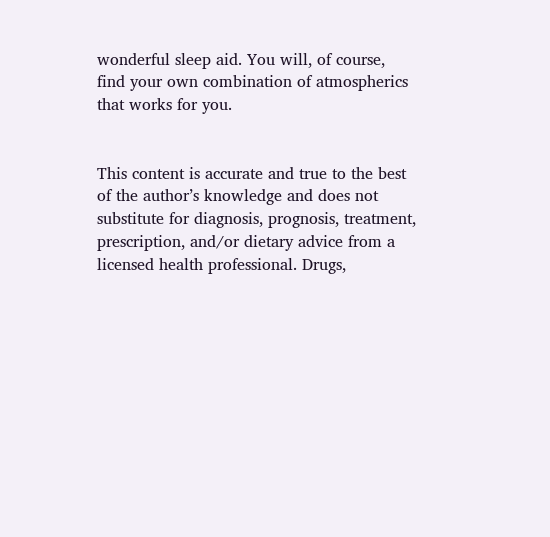wonderful sleep aid. You will, of course, find your own combination of atmospherics that works for you.


This content is accurate and true to the best of the author’s knowledge and does not substitute for diagnosis, prognosis, treatment, prescription, and/or dietary advice from a licensed health professional. Drugs,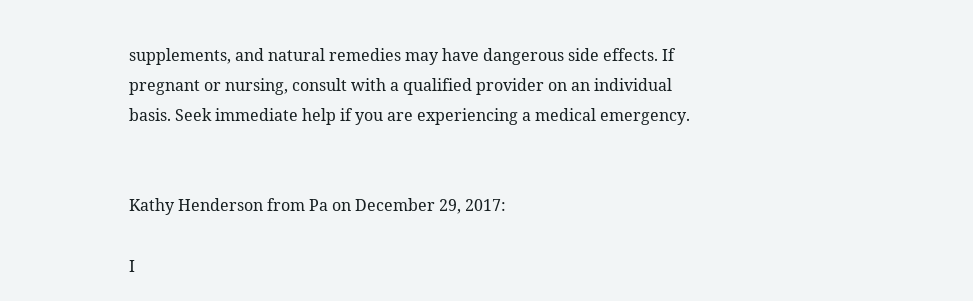supplements, and natural remedies may have dangerous side effects. If pregnant or nursing, consult with a qualified provider on an individual basis. Seek immediate help if you are experiencing a medical emergency.


Kathy Henderson from Pa on December 29, 2017:

I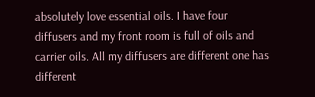absolutely love essential oils. I have four diffusers and my front room is full of oils and carrier oils. All my diffusers are different one has different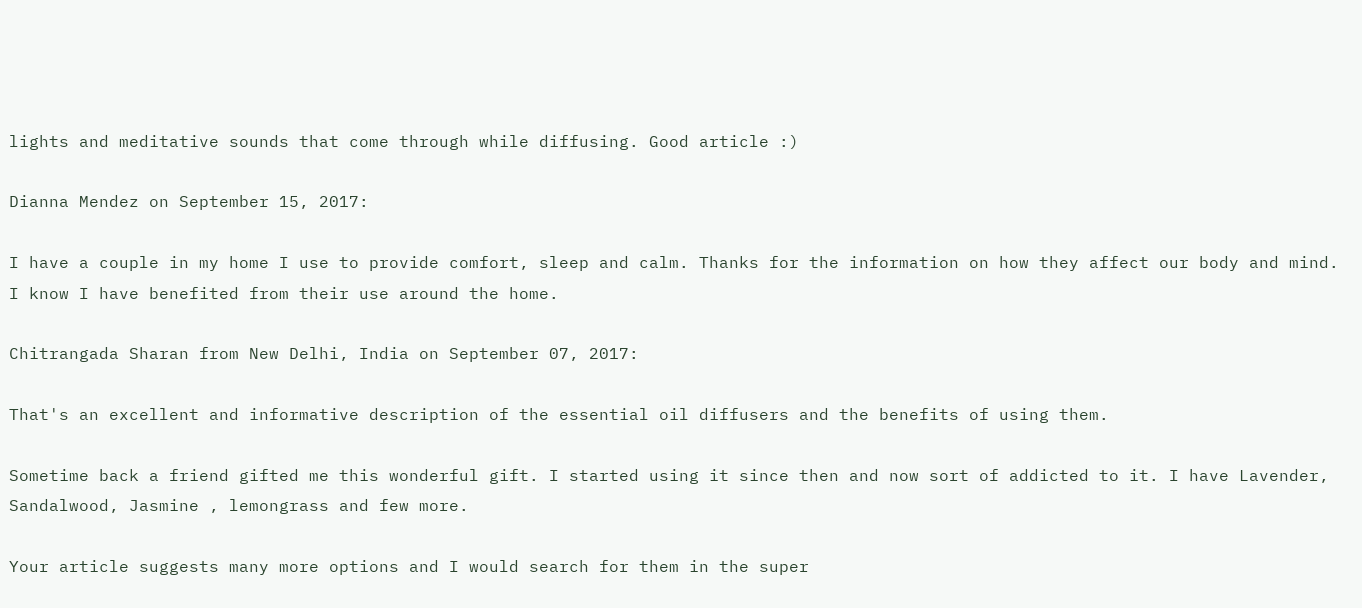lights and meditative sounds that come through while diffusing. Good article :)

Dianna Mendez on September 15, 2017:

I have a couple in my home I use to provide comfort, sleep and calm. Thanks for the information on how they affect our body and mind. I know I have benefited from their use around the home.

Chitrangada Sharan from New Delhi, India on September 07, 2017:

That's an excellent and informative description of the essential oil diffusers and the benefits of using them.

Sometime back a friend gifted me this wonderful gift. I started using it since then and now sort of addicted to it. I have Lavender, Sandalwood, Jasmine , lemongrass and few more.

Your article suggests many more options and I would search for them in the super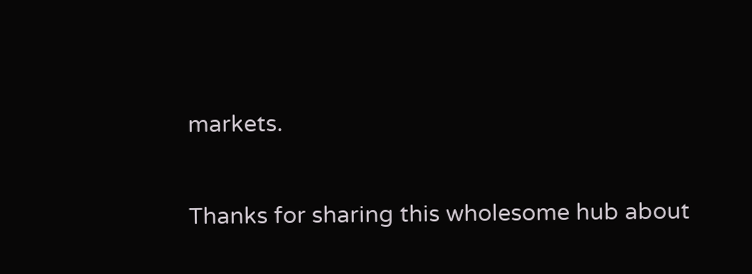markets.

Thanks for sharing this wholesome hub about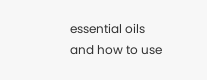essential oils and how to use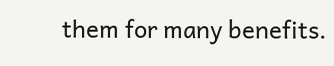them for many benefits.